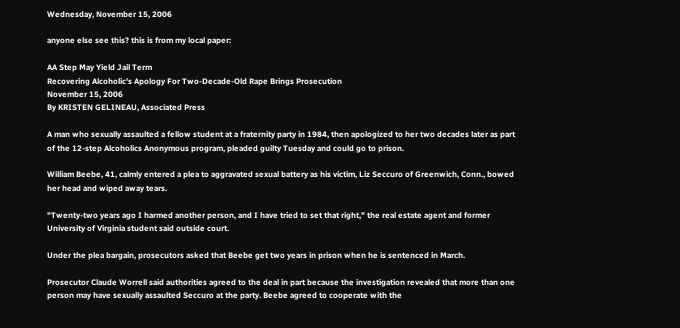Wednesday, November 15, 2006

anyone else see this? this is from my local paper:

AA Step May Yield Jail Term
Recovering Alcoholic's Apology For Two-Decade-Old Rape Brings Prosecution
November 15, 2006
By KRISTEN GELINEAU, Associated Press

A man who sexually assaulted a fellow student at a fraternity party in 1984, then apologized to her two decades later as part of the 12-step Alcoholics Anonymous program, pleaded guilty Tuesday and could go to prison.

William Beebe, 41, calmly entered a plea to aggravated sexual battery as his victim, Liz Seccuro of Greenwich, Conn., bowed her head and wiped away tears.

"Twenty-two years ago I harmed another person, and I have tried to set that right," the real estate agent and former University of Virginia student said outside court.

Under the plea bargain, prosecutors asked that Beebe get two years in prison when he is sentenced in March.

Prosecutor Claude Worrell said authorities agreed to the deal in part because the investigation revealed that more than one person may have sexually assaulted Seccuro at the party. Beebe agreed to cooperate with the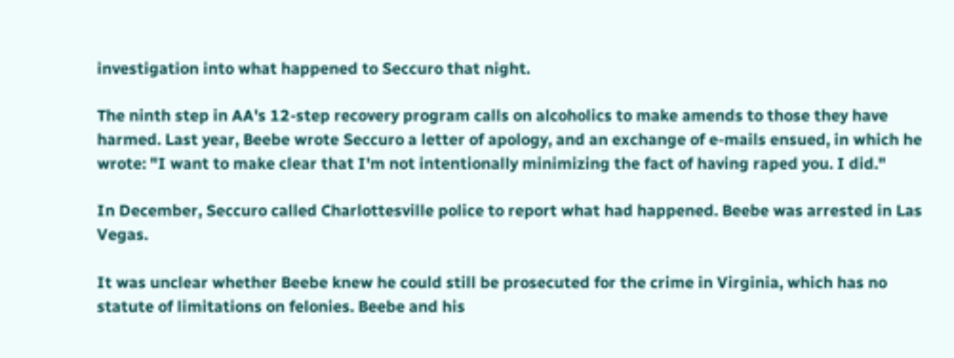investigation into what happened to Seccuro that night.

The ninth step in AA's 12-step recovery program calls on alcoholics to make amends to those they have harmed. Last year, Beebe wrote Seccuro a letter of apology, and an exchange of e-mails ensued, in which he wrote: "I want to make clear that I'm not intentionally minimizing the fact of having raped you. I did."

In December, Seccuro called Charlottesville police to report what had happened. Beebe was arrested in Las Vegas.

It was unclear whether Beebe knew he could still be prosecuted for the crime in Virginia, which has no statute of limitations on felonies. Beebe and his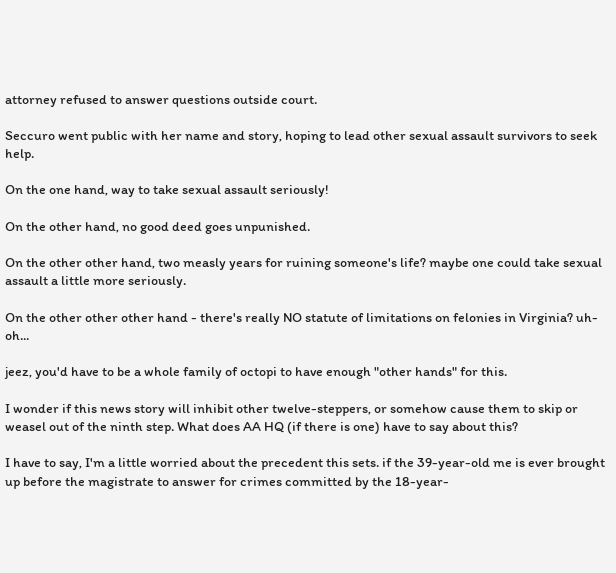attorney refused to answer questions outside court.

Seccuro went public with her name and story, hoping to lead other sexual assault survivors to seek help.

On the one hand, way to take sexual assault seriously!

On the other hand, no good deed goes unpunished.

On the other other hand, two measly years for ruining someone's life? maybe one could take sexual assault a little more seriously.

On the other other other hand - there's really NO statute of limitations on felonies in Virginia? uh-oh...

jeez, you'd have to be a whole family of octopi to have enough "other hands" for this.

I wonder if this news story will inhibit other twelve-steppers, or somehow cause them to skip or weasel out of the ninth step. What does AA HQ (if there is one) have to say about this?

I have to say, I'm a little worried about the precedent this sets. if the 39-year-old me is ever brought up before the magistrate to answer for crimes committed by the 18-year-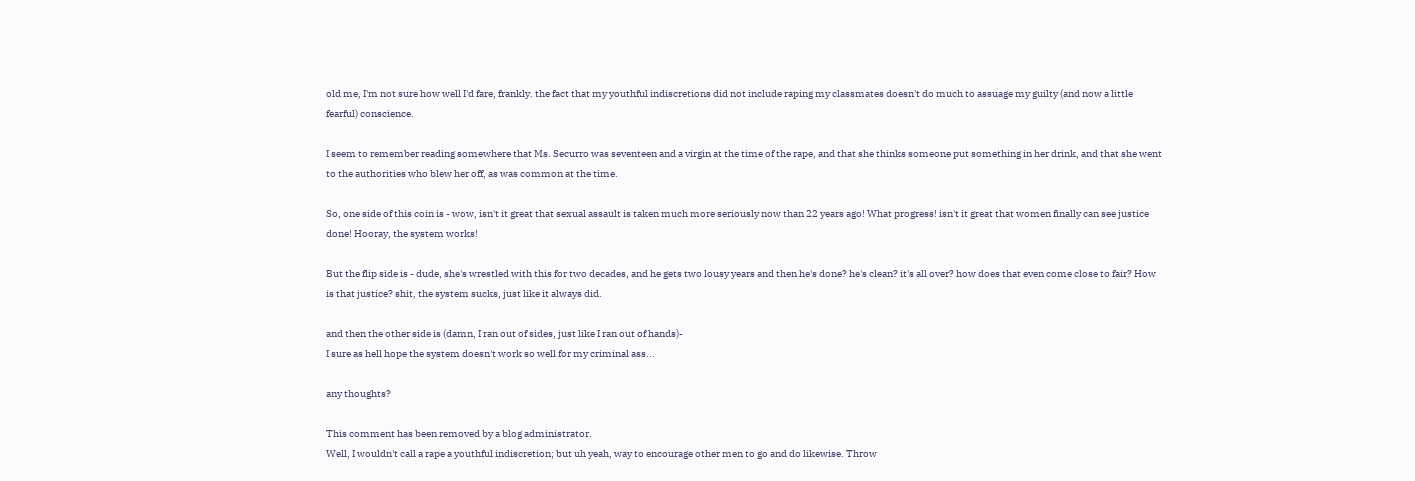old me, I'm not sure how well I'd fare, frankly. the fact that my youthful indiscretions did not include raping my classmates doesn't do much to assuage my guilty (and now a little fearful) conscience.

I seem to remember reading somewhere that Ms. Securro was seventeen and a virgin at the time of the rape, and that she thinks someone put something in her drink, and that she went to the authorities who blew her off, as was common at the time.

So, one side of this coin is - wow, isn't it great that sexual assault is taken much more seriously now than 22 years ago! What progress! isn't it great that women finally can see justice done! Hooray, the system works!

But the flip side is - dude, she's wrestled with this for two decades, and he gets two lousy years and then he's done? he's clean? it's all over? how does that even come close to fair? How is that justice? shit, the system sucks, just like it always did.

and then the other side is (damn, I ran out of sides, just like I ran out of hands)-
I sure as hell hope the system doesn't work so well for my criminal ass...

any thoughts?

This comment has been removed by a blog administrator.
Well, I wouldn't call a rape a youthful indiscretion; but uh yeah, way to encourage other men to go and do likewise. Throw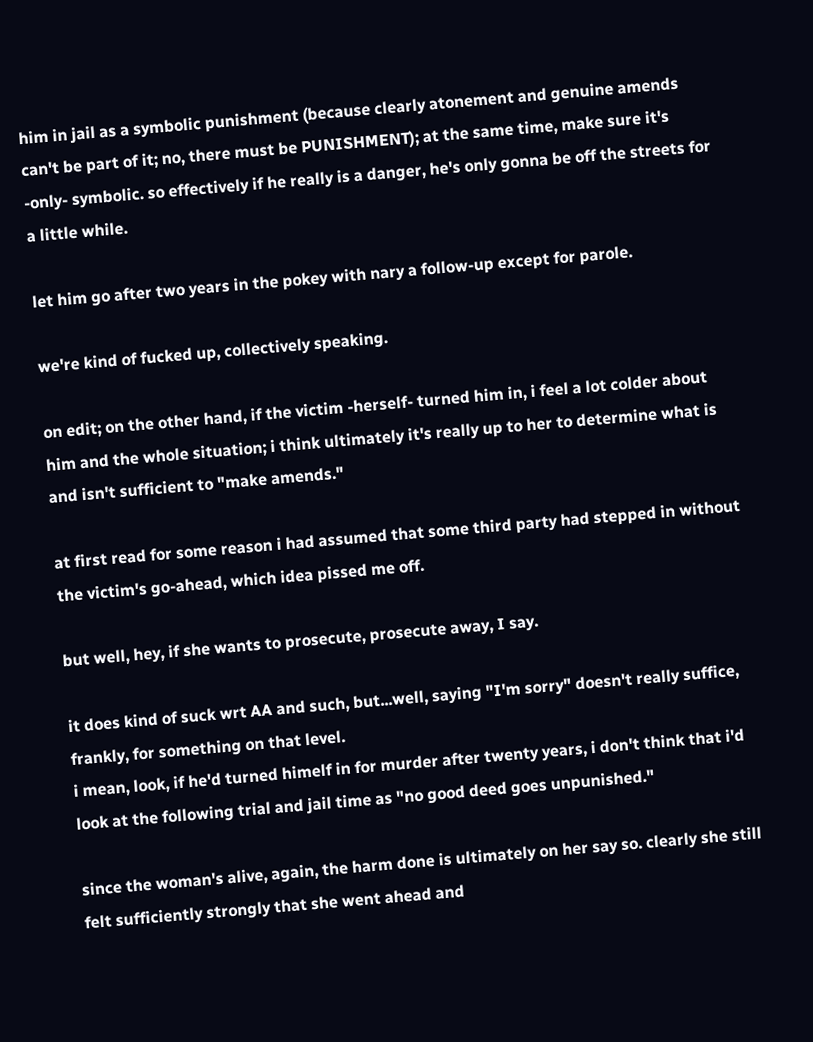him in jail as a symbolic punishment (because clearly atonement and genuine amends can't be part of it; no, there must be PUNISHMENT); at the same time, make sure it's -only- symbolic. so effectively if he really is a danger, he's only gonna be off the streets for a little while.

let him go after two years in the pokey with nary a follow-up except for parole.

we're kind of fucked up, collectively speaking.

on edit; on the other hand, if the victim -herself- turned him in, i feel a lot colder about him and the whole situation; i think ultimately it's really up to her to determine what is and isn't sufficient to "make amends."

at first read for some reason i had assumed that some third party had stepped in without the victim's go-ahead, which idea pissed me off.

but well, hey, if she wants to prosecute, prosecute away, I say.

it does kind of suck wrt AA and such, but...well, saying "I'm sorry" doesn't really suffice, frankly, for something on that level.
i mean, look, if he'd turned himelf in for murder after twenty years, i don't think that i'd look at the following trial and jail time as "no good deed goes unpunished."

since the woman's alive, again, the harm done is ultimately on her say so. clearly she still felt sufficiently strongly that she went ahead and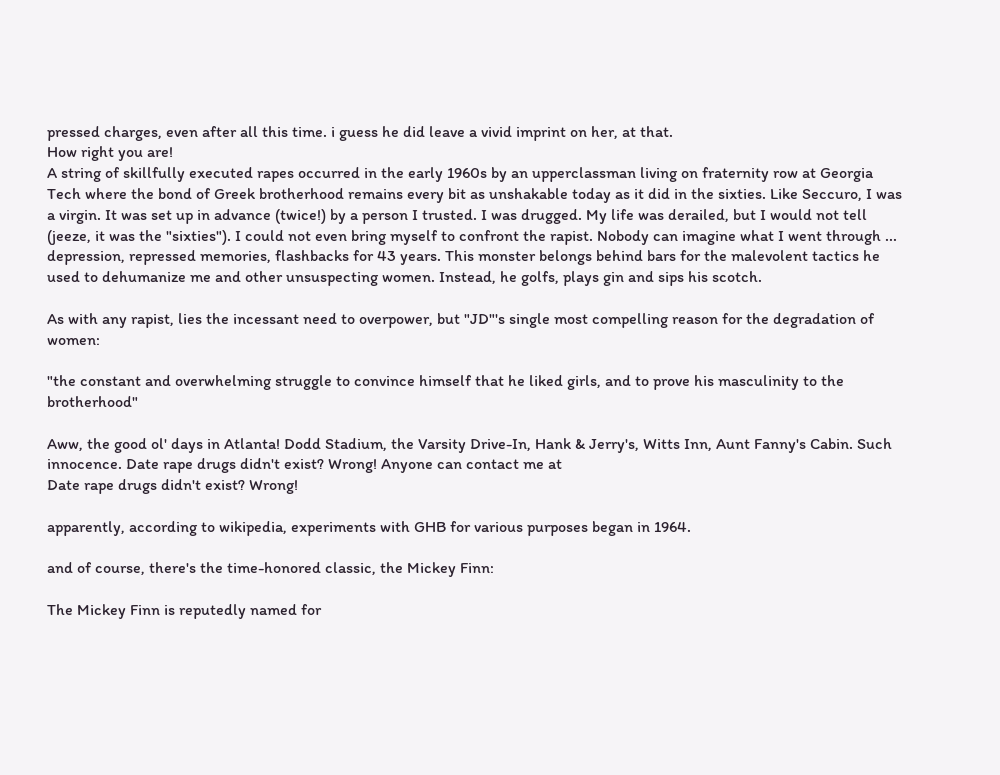pressed charges, even after all this time. i guess he did leave a vivid imprint on her, at that.
How right you are!
A string of skillfully executed rapes occurred in the early 1960s by an upperclassman living on fraternity row at Georgia Tech where the bond of Greek brotherhood remains every bit as unshakable today as it did in the sixties. Like Seccuro, I was a virgin. It was set up in advance (twice!) by a person I trusted. I was drugged. My life was derailed, but I would not tell (jeeze, it was the "sixties"). I could not even bring myself to confront the rapist. Nobody can imagine what I went through ... depression, repressed memories, flashbacks for 43 years. This monster belongs behind bars for the malevolent tactics he used to dehumanize me and other unsuspecting women. Instead, he golfs, plays gin and sips his scotch.

As with any rapist, lies the incessant need to overpower, but "JD"'s single most compelling reason for the degradation of women:

"the constant and overwhelming struggle to convince himself that he liked girls, and to prove his masculinity to the brotherhood"

Aww, the good ol' days in Atlanta! Dodd Stadium, the Varsity Drive-In, Hank & Jerry's, Witts Inn, Aunt Fanny's Cabin. Such innocence. Date rape drugs didn't exist? Wrong! Anyone can contact me at
Date rape drugs didn't exist? Wrong!

apparently, according to wikipedia, experiments with GHB for various purposes began in 1964.

and of course, there's the time-honored classic, the Mickey Finn:

The Mickey Finn is reputedly named for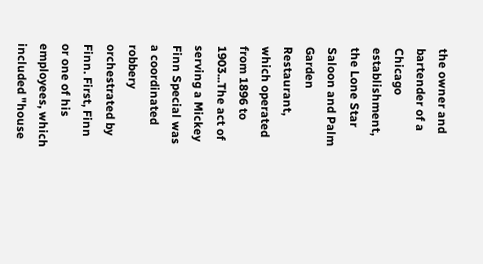the owner and bartender of a Chicago establishment, the Lone Star Saloon and Palm Garden Restaurant, which operated from 1896 to 1903...The act of serving a Mickey Finn Special was a coordinated robbery orchestrated by Finn. First, Finn or one of his employees, which included "house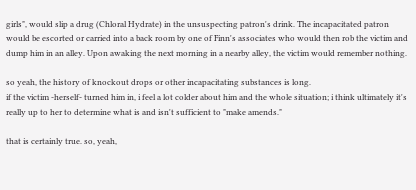girls", would slip a drug (Chloral Hydrate) in the unsuspecting patron's drink. The incapacitated patron would be escorted or carried into a back room by one of Finn's associates who would then rob the victim and dump him in an alley. Upon awaking the next morning in a nearby alley, the victim would remember nothing.

so yeah, the history of knockout drops or other incapacitating substances is long.
if the victim -herself- turned him in, i feel a lot colder about him and the whole situation; i think ultimately it's really up to her to determine what is and isn't sufficient to "make amends."

that is certainly true. so, yeah,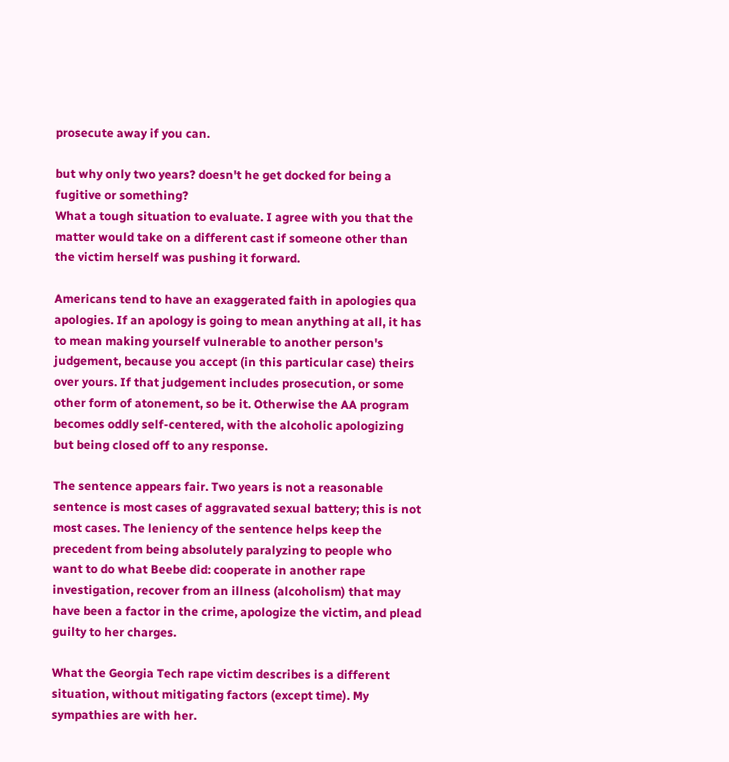prosecute away if you can.

but why only two years? doesn't he get docked for being a fugitive or something?
What a tough situation to evaluate. I agree with you that the matter would take on a different cast if someone other than the victim herself was pushing it forward.

Americans tend to have an exaggerated faith in apologies qua apologies. If an apology is going to mean anything at all, it has to mean making yourself vulnerable to another person's judgement, because you accept (in this particular case) theirs over yours. If that judgement includes prosecution, or some other form of atonement, so be it. Otherwise the AA program becomes oddly self-centered, with the alcoholic apologizing but being closed off to any response.

The sentence appears fair. Two years is not a reasonable sentence is most cases of aggravated sexual battery; this is not most cases. The leniency of the sentence helps keep the precedent from being absolutely paralyzing to people who want to do what Beebe did: cooperate in another rape investigation, recover from an illness (alcoholism) that may have been a factor in the crime, apologize the victim, and plead guilty to her charges.

What the Georgia Tech rape victim describes is a different situation, without mitigating factors (except time). My sympathies are with her.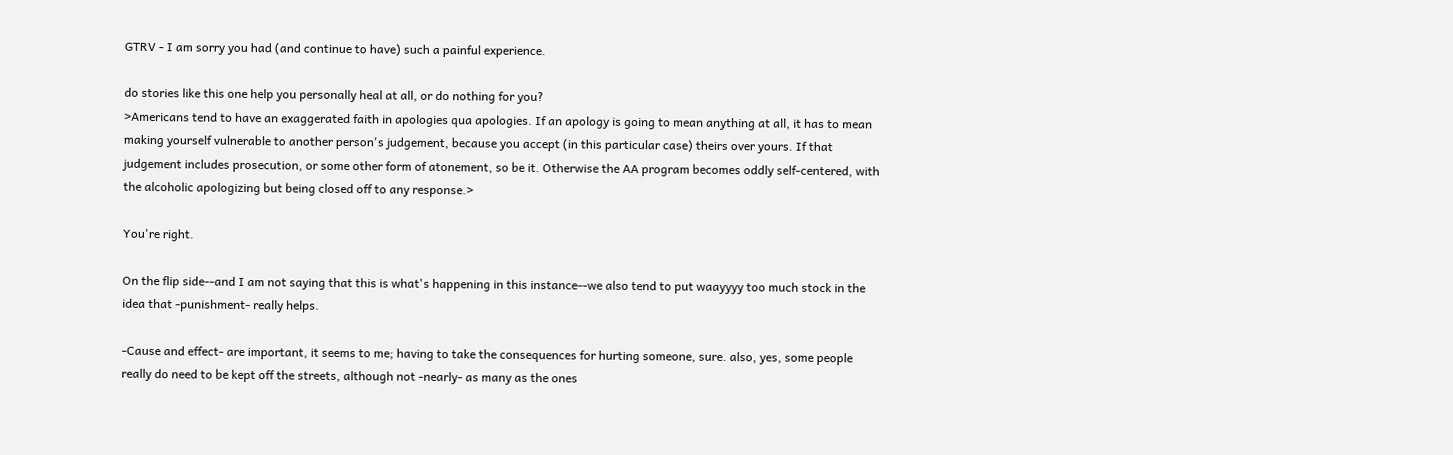GTRV - I am sorry you had (and continue to have) such a painful experience.

do stories like this one help you personally heal at all, or do nothing for you?
>Americans tend to have an exaggerated faith in apologies qua apologies. If an apology is going to mean anything at all, it has to mean making yourself vulnerable to another person's judgement, because you accept (in this particular case) theirs over yours. If that judgement includes prosecution, or some other form of atonement, so be it. Otherwise the AA program becomes oddly self-centered, with the alcoholic apologizing but being closed off to any response.>

You're right.

On the flip side--and I am not saying that this is what's happening in this instance--we also tend to put waayyyy too much stock in the idea that -punishment- really helps.

-Cause and effect- are important, it seems to me; having to take the consequences for hurting someone, sure. also, yes, some people really do need to be kept off the streets, although not -nearly- as many as the ones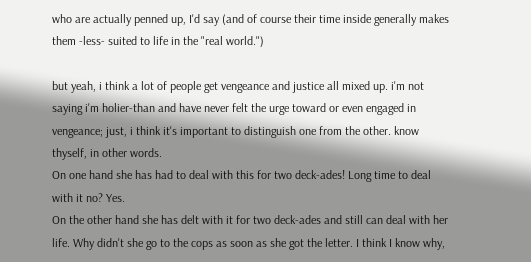who are actually penned up, I'd say (and of course their time inside generally makes them -less- suited to life in the "real world.")

but yeah, i think a lot of people get vengeance and justice all mixed up. i'm not saying i'm holier-than and have never felt the urge toward or even engaged in vengeance; just, i think it's important to distinguish one from the other. know thyself, in other words.
On one hand she has had to deal with this for two deck-ades! Long time to deal with it no? Yes.
On the other hand she has delt with it for two deck-ades and still can deal with her life. Why didn't she go to the cops as soon as she got the letter. I think I know why,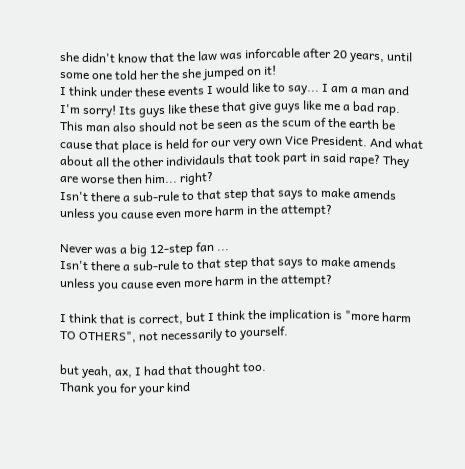she didn't know that the law was inforcable after 20 years, until some one told her the she jumped on it!
I think under these events I would like to say... I am a man and I'm sorry! Its guys like these that give guys like me a bad rap. This man also should not be seen as the scum of the earth be cause that place is held for our very own Vice President. And what about all the other individauls that took part in said rape? They are worse then him... right?
Isn't there a sub-rule to that step that says to make amends unless you cause even more harm in the attempt?

Never was a big 12-step fan ...
Isn't there a sub-rule to that step that says to make amends unless you cause even more harm in the attempt?

I think that is correct, but I think the implication is "more harm TO OTHERS", not necessarily to yourself.

but yeah, ax, I had that thought too.
Thank you for your kind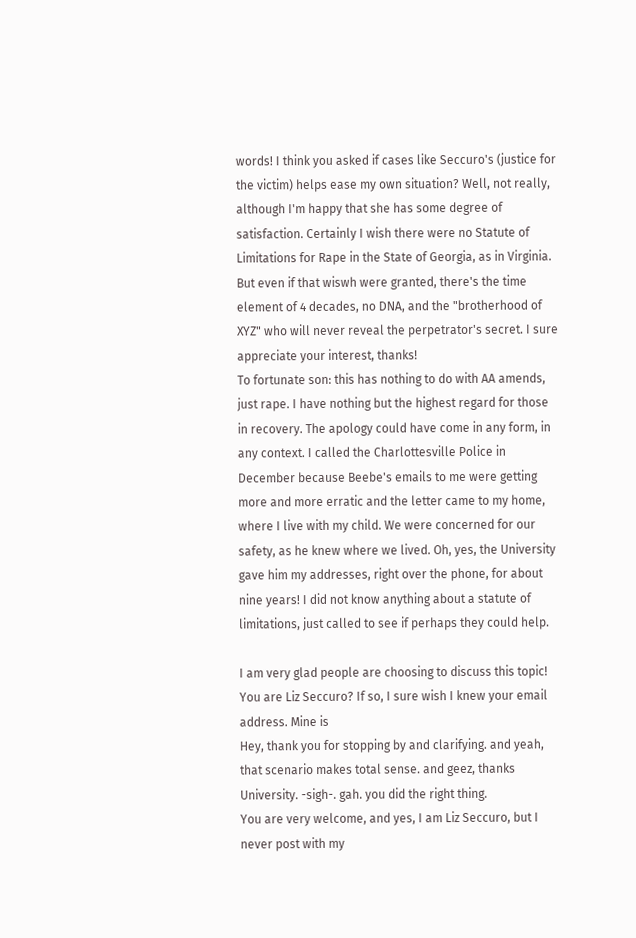words! I think you asked if cases like Seccuro's (justice for the victim) helps ease my own situation? Well, not really, although I'm happy that she has some degree of satisfaction. Certainly I wish there were no Statute of Limitations for Rape in the State of Georgia, as in Virginia. But even if that wiswh were granted, there's the time element of 4 decades, no DNA, and the "brotherhood of XYZ" who will never reveal the perpetrator's secret. I sure appreciate your interest, thanks!
To fortunate son: this has nothing to do with AA amends, just rape. I have nothing but the highest regard for those in recovery. The apology could have come in any form, in any context. I called the Charlottesville Police in December because Beebe's emails to me were getting more and more erratic and the letter came to my home, where I live with my child. We were concerned for our safety, as he knew where we lived. Oh, yes, the University gave him my addresses, right over the phone, for about nine years! I did not know anything about a statute of limitations, just called to see if perhaps they could help.

I am very glad people are choosing to discuss this topic!
You are Liz Seccuro? If so, I sure wish I knew your email address. Mine is
Hey, thank you for stopping by and clarifying. and yeah, that scenario makes total sense. and geez, thanks University. -sigh-. gah. you did the right thing.
You are very welcome, and yes, I am Liz Seccuro, but I never post with my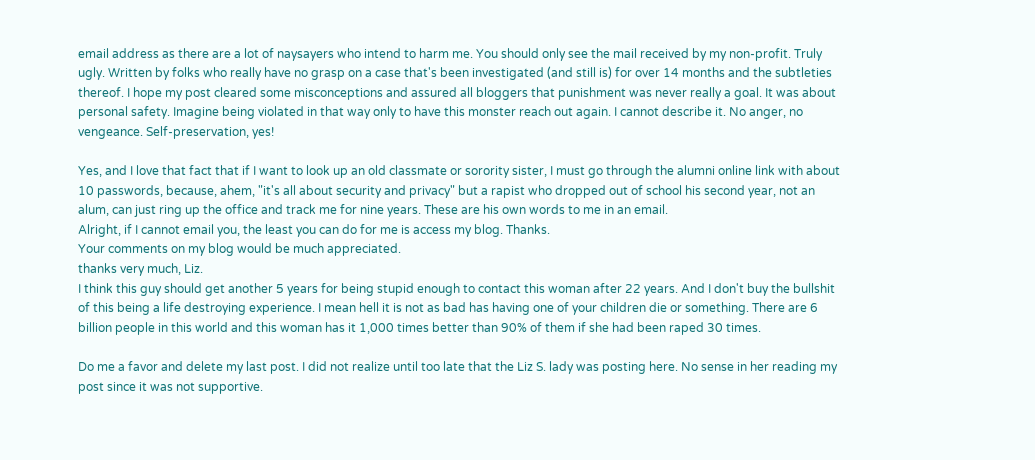email address as there are a lot of naysayers who intend to harm me. You should only see the mail received by my non-profit. Truly ugly. Written by folks who really have no grasp on a case that's been investigated (and still is) for over 14 months and the subtleties thereof. I hope my post cleared some misconceptions and assured all bloggers that punishment was never really a goal. It was about personal safety. Imagine being violated in that way only to have this monster reach out again. I cannot describe it. No anger, no vengeance. Self-preservation, yes!

Yes, and I love that fact that if I want to look up an old classmate or sorority sister, I must go through the alumni online link with about 10 passwords, because, ahem, "it's all about security and privacy" but a rapist who dropped out of school his second year, not an alum, can just ring up the office and track me for nine years. These are his own words to me in an email.
Alright, if I cannot email you, the least you can do for me is access my blog. Thanks.
Your comments on my blog would be much appreciated.
thanks very much, Liz.
I think this guy should get another 5 years for being stupid enough to contact this woman after 22 years. And I don't buy the bullshit of this being a life destroying experience. I mean hell it is not as bad has having one of your children die or something. There are 6 billion people in this world and this woman has it 1,000 times better than 90% of them if she had been raped 30 times.

Do me a favor and delete my last post. I did not realize until too late that the Liz S. lady was posting here. No sense in her reading my post since it was not supportive.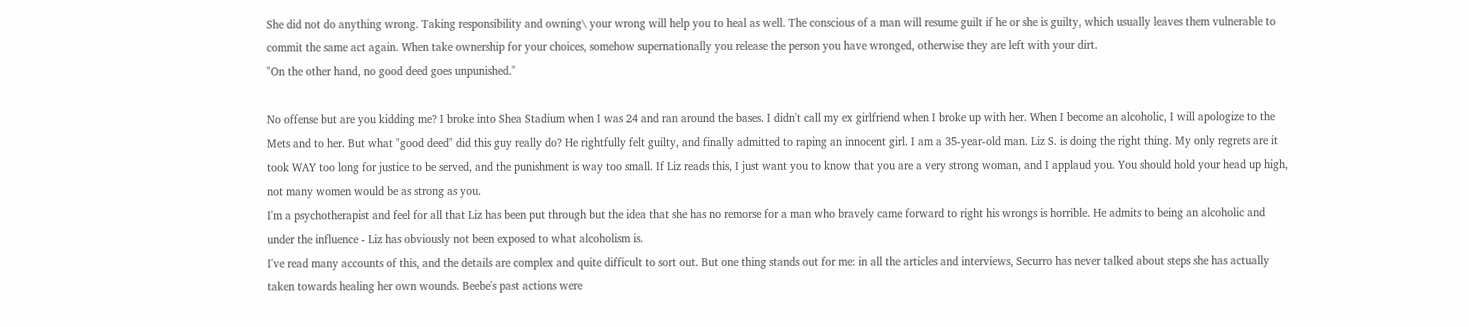She did not do anything wrong. Taking responsibility and owning\ your wrong will help you to heal as well. The conscious of a man will resume guilt if he or she is guilty, which usually leaves them vulnerable to commit the same act again. When take ownership for your choices, somehow supernationally you release the person you have wronged, otherwise they are left with your dirt.
"On the other hand, no good deed goes unpunished."

No offense but are you kidding me? I broke into Shea Stadium when I was 24 and ran around the bases. I didn't call my ex girlfriend when I broke up with her. When I become an alcoholic, I will apologize to the Mets and to her. But what "good deed" did this guy really do? He rightfully felt guilty, and finally admitted to raping an innocent girl. I am a 35-year-old man. Liz S. is doing the right thing. My only regrets are it took WAY too long for justice to be served, and the punishment is way too small. If Liz reads this, I just want you to know that you are a very strong woman, and I applaud you. You should hold your head up high, not many women would be as strong as you.
I'm a psychotherapist and feel for all that Liz has been put through but the idea that she has no remorse for a man who bravely came forward to right his wrongs is horrible. He admits to being an alcoholic and under the influence - Liz has obviously not been exposed to what alcoholism is.
I've read many accounts of this, and the details are complex and quite difficult to sort out. But one thing stands out for me: in all the articles and interviews, Securro has never talked about steps she has actually taken towards healing her own wounds. Beebe's past actions were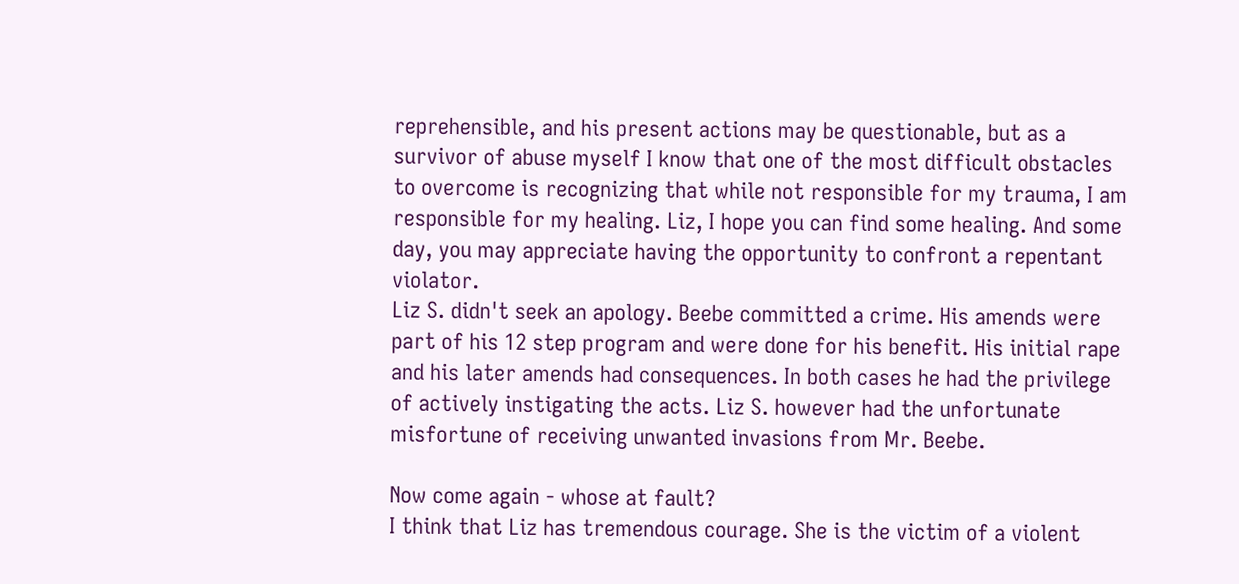reprehensible, and his present actions may be questionable, but as a survivor of abuse myself I know that one of the most difficult obstacles to overcome is recognizing that while not responsible for my trauma, I am responsible for my healing. Liz, I hope you can find some healing. And some day, you may appreciate having the opportunity to confront a repentant violator.
Liz S. didn't seek an apology. Beebe committed a crime. His amends were part of his 12 step program and were done for his benefit. His initial rape and his later amends had consequences. In both cases he had the privilege of actively instigating the acts. Liz S. however had the unfortunate misfortune of receiving unwanted invasions from Mr. Beebe.

Now come again - whose at fault?
I think that Liz has tremendous courage. She is the victim of a violent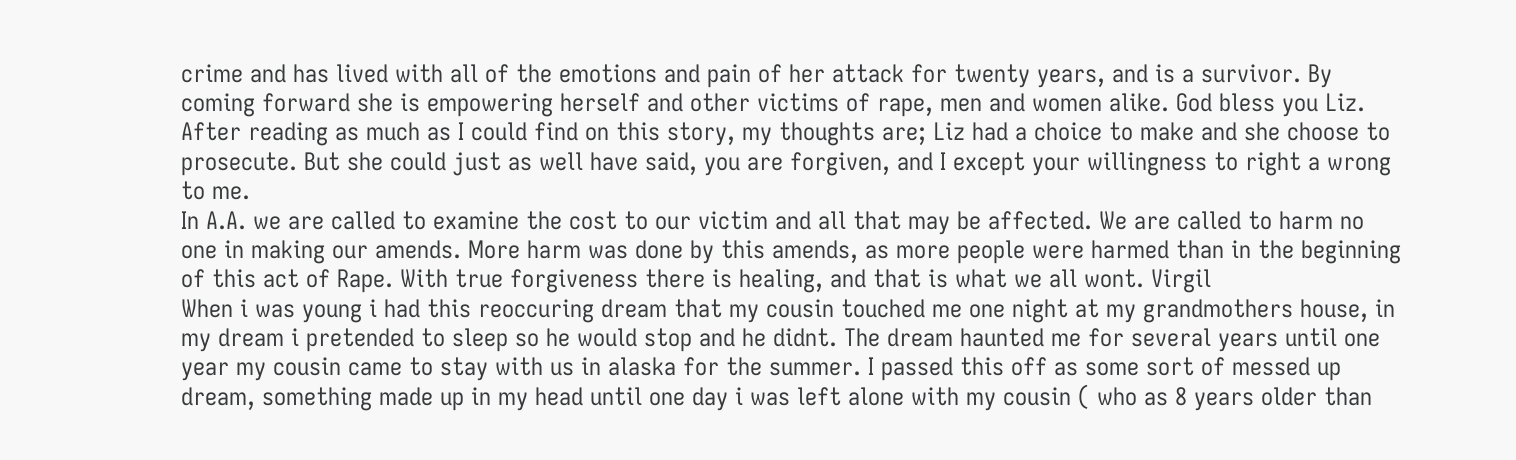crime and has lived with all of the emotions and pain of her attack for twenty years, and is a survivor. By coming forward she is empowering herself and other victims of rape, men and women alike. God bless you Liz.
After reading as much as I could find on this story, my thoughts are; Liz had a choice to make and she choose to prosecute. But she could just as well have said, you are forgiven, and I except your willingness to right a wrong to me.
In A.A. we are called to examine the cost to our victim and all that may be affected. We are called to harm no one in making our amends. More harm was done by this amends, as more people were harmed than in the beginning of this act of Rape. With true forgiveness there is healing, and that is what we all wont. Virgil
When i was young i had this reoccuring dream that my cousin touched me one night at my grandmothers house, in my dream i pretended to sleep so he would stop and he didnt. The dream haunted me for several years until one year my cousin came to stay with us in alaska for the summer. I passed this off as some sort of messed up dream, something made up in my head until one day i was left alone with my cousin ( who as 8 years older than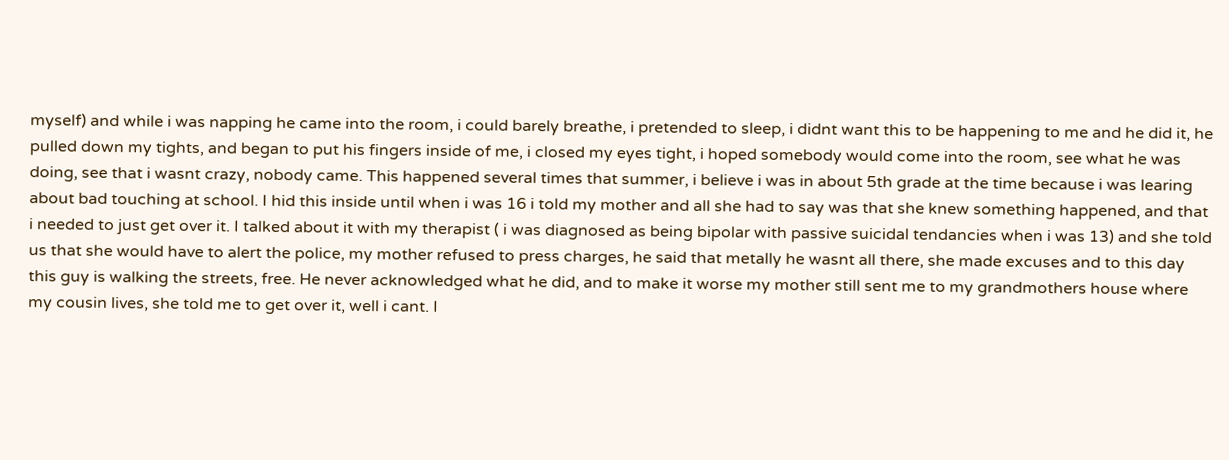myself) and while i was napping he came into the room, i could barely breathe, i pretended to sleep, i didnt want this to be happening to me and he did it, he pulled down my tights, and began to put his fingers inside of me, i closed my eyes tight, i hoped somebody would come into the room, see what he was doing, see that i wasnt crazy, nobody came. This happened several times that summer, i believe i was in about 5th grade at the time because i was learing about bad touching at school. I hid this inside until when i was 16 i told my mother and all she had to say was that she knew something happened, and that i needed to just get over it. I talked about it with my therapist ( i was diagnosed as being bipolar with passive suicidal tendancies when i was 13) and she told us that she would have to alert the police, my mother refused to press charges, he said that metally he wasnt all there, she made excuses and to this day this guy is walking the streets, free. He never acknowledged what he did, and to make it worse my mother still sent me to my grandmothers house where my cousin lives, she told me to get over it, well i cant. I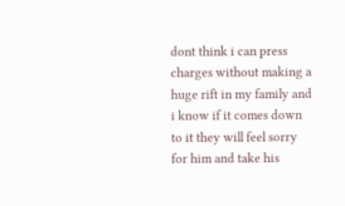dont think i can press charges without making a huge rift in my family and i know if it comes down to it they will feel sorry for him and take his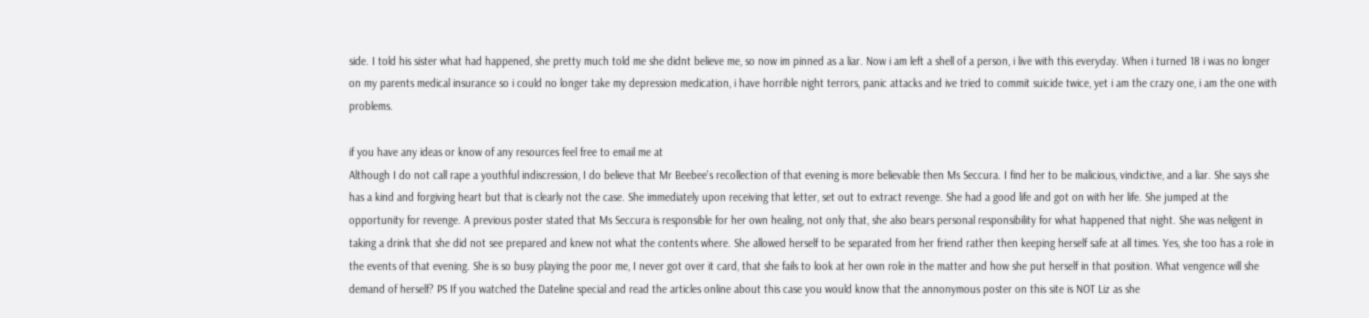side. I told his sister what had happened, she pretty much told me she didnt believe me, so now im pinned as a liar. Now i am left a shell of a person, i live with this everyday. When i turned 18 i was no longer on my parents medical insurance so i could no longer take my depression medication, i have horrible night terrors, panic attacks and ive tried to commit suicide twice, yet i am the crazy one, i am the one with problems.

if you have any ideas or know of any resources feel free to email me at
Although I do not call rape a youthful indiscression, I do believe that Mr Beebee's recollection of that evening is more believable then Ms Seccura. I find her to be malicious, vindictive, and a liar. She says she has a kind and forgiving heart but that is clearly not the case. She immediately upon receiving that letter, set out to extract revenge. She had a good life and got on with her life. She jumped at the opportunity for revenge. A previous poster stated that Ms Seccura is responsible for her own healing, not only that, she also bears personal responsibility for what happened that night. She was neligent in taking a drink that she did not see prepared and knew not what the contents where. She allowed herself to be separated from her friend rather then keeping herself safe at all times. Yes, she too has a role in the events of that evening. She is so busy playing the poor me, I never got over it card, that she fails to look at her own role in the matter and how she put herself in that position. What vengence will she demand of herself? PS If you watched the Dateline special and read the articles online about this case you would know that the annonymous poster on this site is NOT Liz as she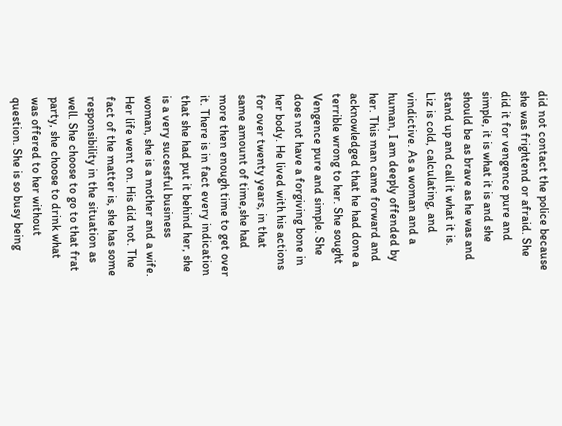did not contact the police because she was frightend or afraid. She did it for vengence pure and simple, it is what it is and she should be as brave as he was and stand up and call it what it is.
Liz is cold, calculating, and vindictive. As a woman and a human, I am deeply offended by her. This man came forward and acknowledged that he had done a terrible wrong to her. She sought Vengence pure and simple. She does not have a forgiving bone in her body. He lived with his actions for over twenty years, in that same amount of time,she had more then enough time to get over it. There is in fact every indication that she had put it behind her, she is a very sucessful business woman, she is a mother and a wife. Her life went on. His did not. The fact of the matter is, she has some responsibility in the situation as well. She choose to go to that frat party, she choose to drink what was offered to her without question. She is so busy being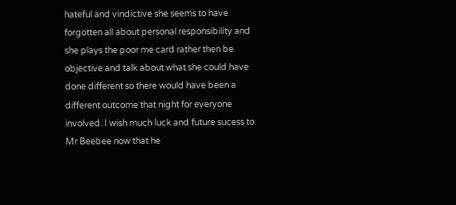hateful and vindictive she seems to have forgotten all about personal responsibility and she plays the poor me card rather then be objective and talk about what she could have done different so there would have been a different outcome that night for everyone involved. I wish much luck and future sucess to Mr Beebee now that he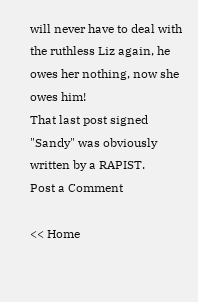will never have to deal with the ruthless Liz again, he owes her nothing, now she owes him!
That last post signed "Sandy" was obviously written by a RAPIST.
Post a Comment

<< Home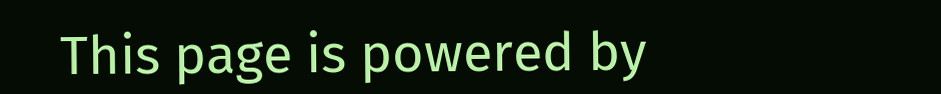This page is powered by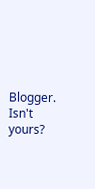Blogger. Isn't yours?